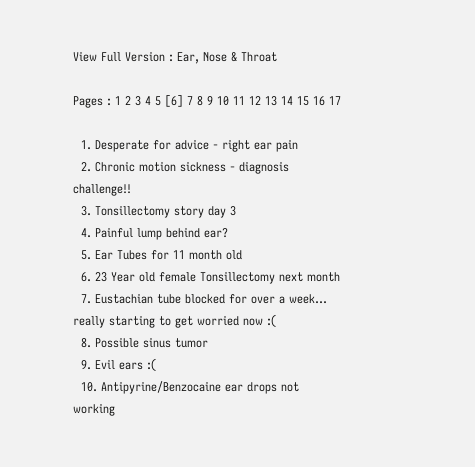View Full Version : Ear, Nose & Throat

Pages : 1 2 3 4 5 [6] 7 8 9 10 11 12 13 14 15 16 17

  1. Desperate for advice - right ear pain
  2. Chronic motion sickness - diagnosis challenge!!
  3. Tonsillectomy story day 3
  4. Painful lump behind ear?
  5. Ear Tubes for 11 month old
  6. 23 Year old female Tonsillectomy next month
  7. Eustachian tube blocked for over a week... really starting to get worried now :(
  8. Possible sinus tumor
  9. Evil ears :(
  10. Antipyrine/Benzocaine ear drops not working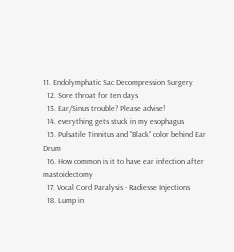11. Endolymphatic Sac Decompression Surgery
  12. Sore throat for ten days
  13. Ear/Sinus trouble? Please advise!
  14. everything gets stuck in my esophagus
  15. Pulsatile Tinnitus and "Black" color behind Ear Drum
  16. How common is it to have ear infection after mastoidectomy
  17. Vocal Cord Paralysis - Radiesse Injections
  18. Lump in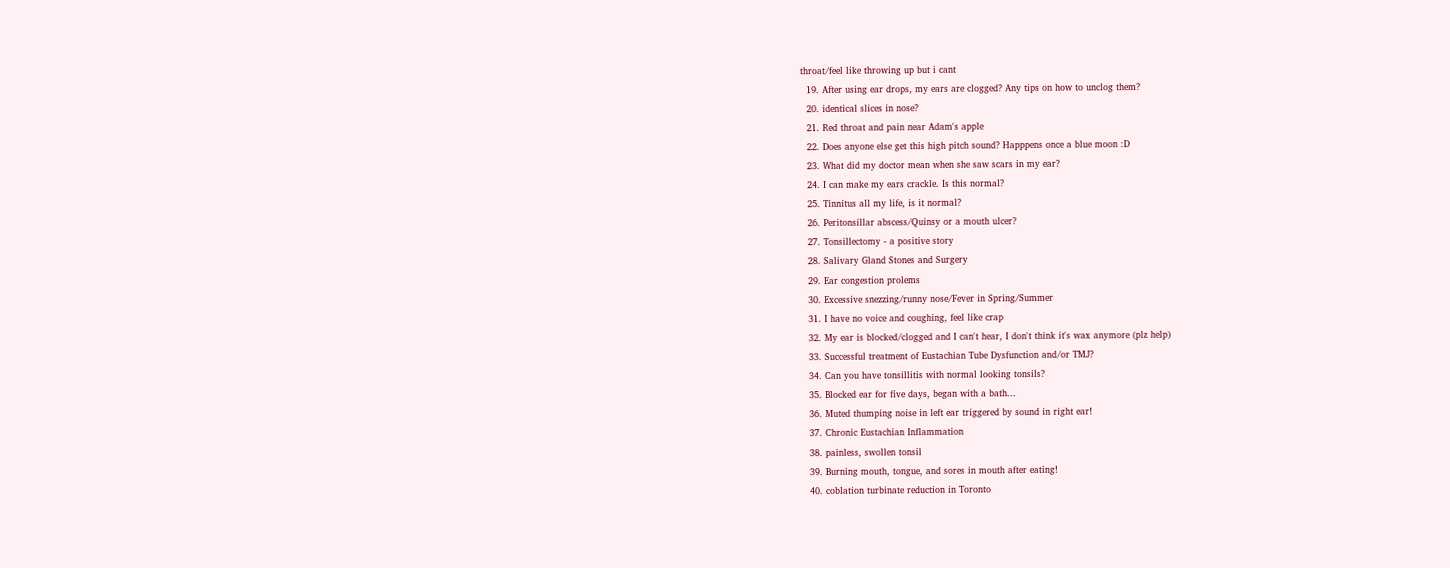throat/feel like throwing up but i cant
  19. After using ear drops, my ears are clogged? Any tips on how to unclog them?
  20. identical slices in nose?
  21. Red throat and pain near Adam's apple
  22. Does anyone else get this high pitch sound? Happpens once a blue moon :D
  23. What did my doctor mean when she saw scars in my ear?
  24. I can make my ears crackle. Is this normal?
  25. Tinnitus all my life, is it normal?
  26. Peritonsillar abscess/Quinsy or a mouth ulcer?
  27. Tonsillectomy - a positive story
  28. Salivary Gland Stones and Surgery
  29. Ear congestion prolems
  30. Excessive snezzing/runny nose/Fever in Spring/Summer
  31. I have no voice and coughing, feel like crap
  32. My ear is blocked/clogged and I can't hear, I don't think it's wax anymore (plz help)
  33. Successful treatment of Eustachian Tube Dysfunction and/or TMJ?
  34. Can you have tonsillitis with normal looking tonsils?
  35. Blocked ear for five days, began with a bath...
  36. Muted thumping noise in left ear triggered by sound in right ear!
  37. Chronic Eustachian Inflammation
  38. painless, swollen tonsil
  39. Burning mouth, tongue, and sores in mouth after eating!
  40. coblation turbinate reduction in Toronto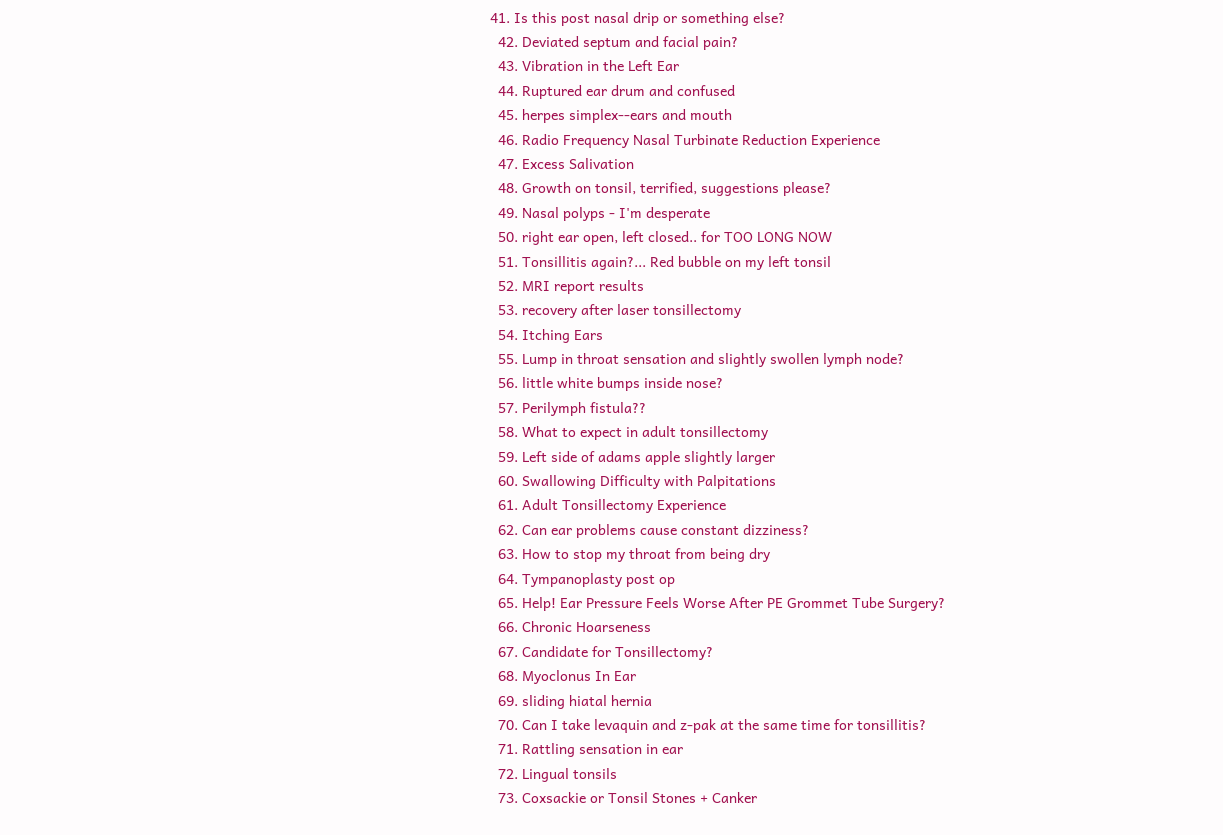41. Is this post nasal drip or something else?
  42. Deviated septum and facial pain?
  43. Vibration in the Left Ear
  44. Ruptured ear drum and confused
  45. herpes simplex--ears and mouth
  46. Radio Frequency Nasal Turbinate Reduction Experience
  47. Excess Salivation
  48. Growth on tonsil, terrified, suggestions please?
  49. Nasal polyps - I'm desperate
  50. right ear open, left closed.. for TOO LONG NOW
  51. Tonsillitis again?... Red bubble on my left tonsil
  52. MRI report results
  53. recovery after laser tonsillectomy
  54. Itching Ears
  55. Lump in throat sensation and slightly swollen lymph node?
  56. little white bumps inside nose?
  57. Perilymph fistula??
  58. What to expect in adult tonsillectomy
  59. Left side of adams apple slightly larger
  60. Swallowing Difficulty with Palpitations
  61. Adult Tonsillectomy Experience
  62. Can ear problems cause constant dizziness?
  63. How to stop my throat from being dry
  64. Tympanoplasty post op
  65. Help! Ear Pressure Feels Worse After PE Grommet Tube Surgery?
  66. Chronic Hoarseness
  67. Candidate for Tonsillectomy?
  68. Myoclonus In Ear
  69. sliding hiatal hernia
  70. Can I take levaquin and z-pak at the same time for tonsillitis?
  71. Rattling sensation in ear
  72. Lingual tonsils
  73. Coxsackie or Tonsil Stones + Canker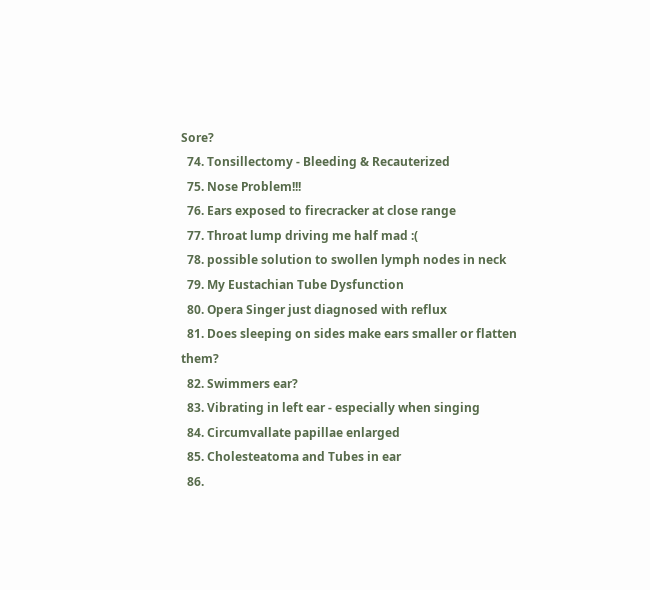Sore?
  74. Tonsillectomy - Bleeding & Recauterized
  75. Nose Problem!!!
  76. Ears exposed to firecracker at close range
  77. Throat lump driving me half mad :(
  78. possible solution to swollen lymph nodes in neck
  79. My Eustachian Tube Dysfunction
  80. Opera Singer just diagnosed with reflux
  81. Does sleeping on sides make ears smaller or flatten them?
  82. Swimmers ear?
  83. Vibrating in left ear - especially when singing
  84. Circumvallate papillae enlarged
  85. Cholesteatoma and Tubes in ear
  86.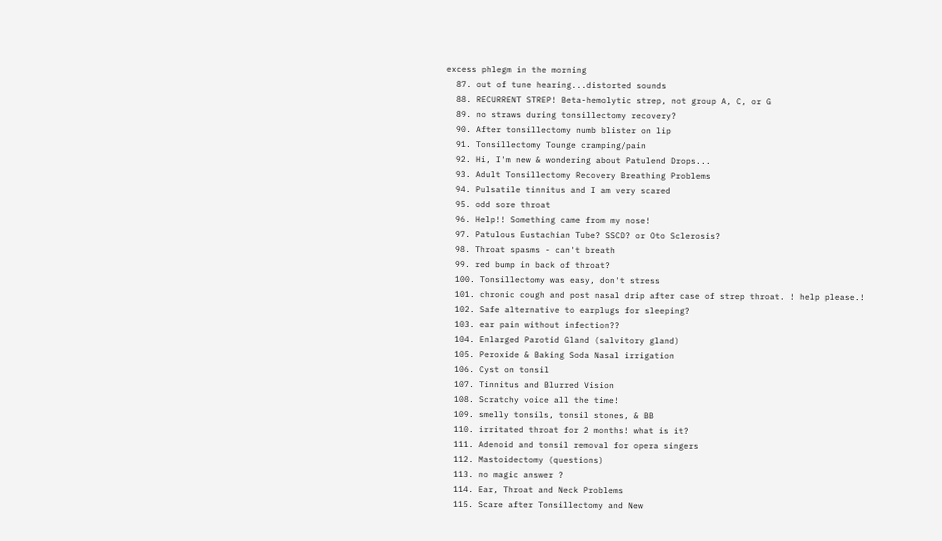excess phlegm in the morning
  87. out of tune hearing...distorted sounds
  88. RECURRENT STREP! Beta-hemolytic strep, not group A, C, or G
  89. no straws during tonsillectomy recovery?
  90. After tonsillectomy numb blister on lip
  91. Tonsillectomy Tounge cramping/pain
  92. Hi, I'm new & wondering about Patulend Drops...
  93. Adult Tonsillectomy Recovery Breathing Problems
  94. Pulsatile tinnitus and I am very scared
  95. odd sore throat
  96. Help!! Something came from my nose!
  97. Patulous Eustachian Tube? SSCD? or Oto Sclerosis?
  98. Throat spasms - can't breath
  99. red bump in back of throat?
  100. Tonsillectomy was easy, don't stress
  101. chronic cough and post nasal drip after case of strep throat. ! help please.!
  102. Safe alternative to earplugs for sleeping?
  103. ear pain without infection??
  104. Enlarged Parotid Gland (salvitory gland)
  105. Peroxide & Baking Soda Nasal irrigation
  106. Cyst on tonsil
  107. Tinnitus and Blurred Vision
  108. Scratchy voice all the time!
  109. smelly tonsils, tonsil stones, & BB
  110. irritated throat for 2 months! what is it?
  111. Adenoid and tonsil removal for opera singers
  112. Mastoidectomy (questions)
  113. no magic answer ?
  114. Ear, Throat and Neck Problems
  115. Scare after Tonsillectomy and New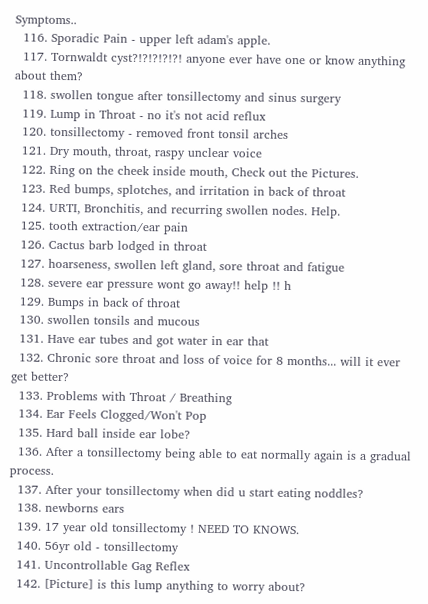Symptoms..
  116. Sporadic Pain - upper left adam's apple.
  117. Tornwaldt cyst?!?!?!?!?! anyone ever have one or know anything about them?
  118. swollen tongue after tonsillectomy and sinus surgery
  119. Lump in Throat - no it's not acid reflux
  120. tonsillectomy - removed front tonsil arches
  121. Dry mouth, throat, raspy unclear voice
  122. Ring on the cheek inside mouth, Check out the Pictures.
  123. Red bumps, splotches, and irritation in back of throat
  124. URTI, Bronchitis, and recurring swollen nodes. Help.
  125. tooth extraction/ear pain
  126. Cactus barb lodged in throat
  127. hoarseness, swollen left gland, sore throat and fatigue
  128. severe ear pressure wont go away!! help !! h
  129. Bumps in back of throat
  130. swollen tonsils and mucous
  131. Have ear tubes and got water in ear that
  132. Chronic sore throat and loss of voice for 8 months... will it ever get better?
  133. Problems with Throat / Breathing
  134. Ear Feels Clogged/Won't Pop
  135. Hard ball inside ear lobe?
  136. After a tonsillectomy being able to eat normally again is a gradual process.
  137. After your tonsillectomy when did u start eating noddles?
  138. newborns ears
  139. 17 year old tonsillectomy ! NEED TO KNOWS.
  140. 56yr old - tonsillectomy
  141. Uncontrollable Gag Reflex
  142. [Picture] is this lump anything to worry about?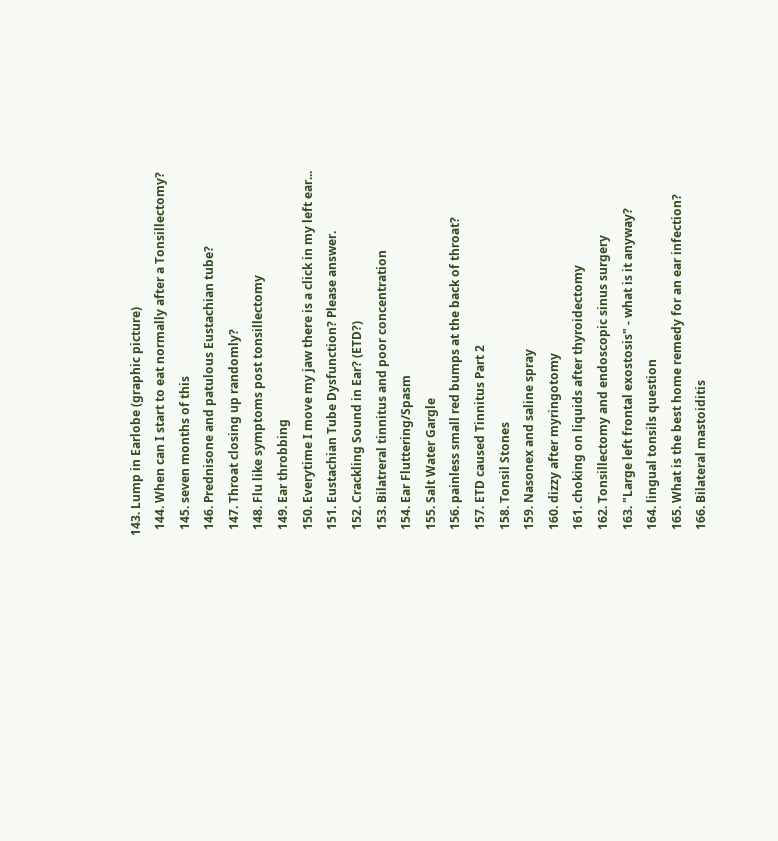143. Lump in Earlobe (graphic picture)
  144. When can I start to eat normally after a Tonsillectomy?
  145. seven months of this
  146. Prednisone and patulous Eustachian tube?
  147. Throat closing up randomly?
  148. Flu like symptoms post tonsillectomy
  149. Ear throbbing
  150. Everytime I move my jaw there is a click in my left ear...
  151. Eustachian Tube Dysfunction? Please answer.
  152. Crackling Sound in Ear? (ETD?)
  153. Bilatreral tinnitus and poor concentration
  154. Ear Fluttering/Spasm
  155. Salt Water Gargle
  156. painless small red bumps at the back of throat?
  157. ETD caused Tinnitus Part 2
  158. Tonsil Stones
  159. Nasonex and saline spray
  160. dizzy after myringotomy
  161. choking on liquids after thyroidectomy
  162. Tonsillectomy and endoscopic sinus surgery
  163. "Large left frontal exostosis" - what is it anyway?
  164. lingual tonsils question
  165. What is the best home remedy for an ear infection?
  166. Bilateral mastoiditis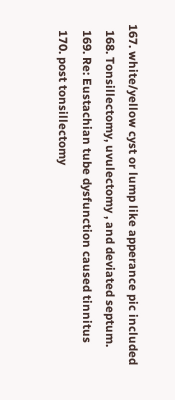167. white/yellow cyst or lump like apperance pic included
  168. Tonsillectomy, uvulectomy , and deviated septum.
  169. Re: Eustachian tube dysfunction caused tinnitus
  170. post tonsillectomy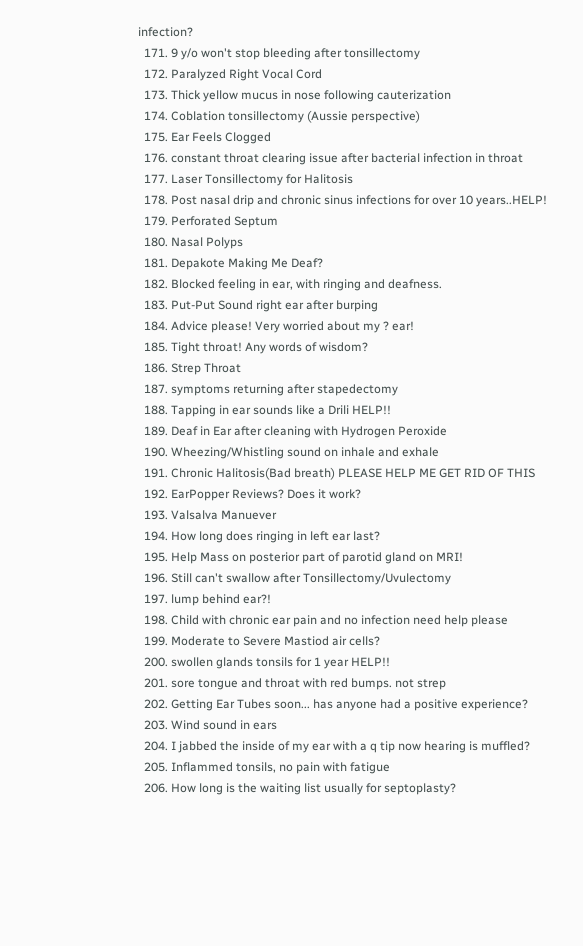infection?
  171. 9 y/o won't stop bleeding after tonsillectomy
  172. Paralyzed Right Vocal Cord
  173. Thick yellow mucus in nose following cauterization
  174. Coblation tonsillectomy (Aussie perspective)
  175. Ear Feels Clogged
  176. constant throat clearing issue after bacterial infection in throat
  177. Laser Tonsillectomy for Halitosis
  178. Post nasal drip and chronic sinus infections for over 10 years..HELP!
  179. Perforated Septum
  180. Nasal Polyps
  181. Depakote Making Me Deaf?
  182. Blocked feeling in ear, with ringing and deafness.
  183. Put-Put Sound right ear after burping
  184. Advice please! Very worried about my ? ear!
  185. Tight throat! Any words of wisdom?
  186. Strep Throat
  187. symptoms returning after stapedectomy
  188. Tapping in ear sounds like a Drili HELP!!
  189. Deaf in Ear after cleaning with Hydrogen Peroxide
  190. Wheezing/Whistling sound on inhale and exhale
  191. Chronic Halitosis(Bad breath) PLEASE HELP ME GET RID OF THIS
  192. EarPopper Reviews? Does it work?
  193. Valsalva Manuever
  194. How long does ringing in left ear last?
  195. Help Mass on posterior part of parotid gland on MRI!
  196. Still can't swallow after Tonsillectomy/Uvulectomy
  197. lump behind ear?!
  198. Child with chronic ear pain and no infection need help please
  199. Moderate to Severe Mastiod air cells?
  200. swollen glands tonsils for 1 year HELP!!
  201. sore tongue and throat with red bumps. not strep
  202. Getting Ear Tubes soon... has anyone had a positive experience?
  203. Wind sound in ears
  204. I jabbed the inside of my ear with a q tip now hearing is muffled?
  205. Inflammed tonsils, no pain with fatigue
  206. How long is the waiting list usually for septoplasty?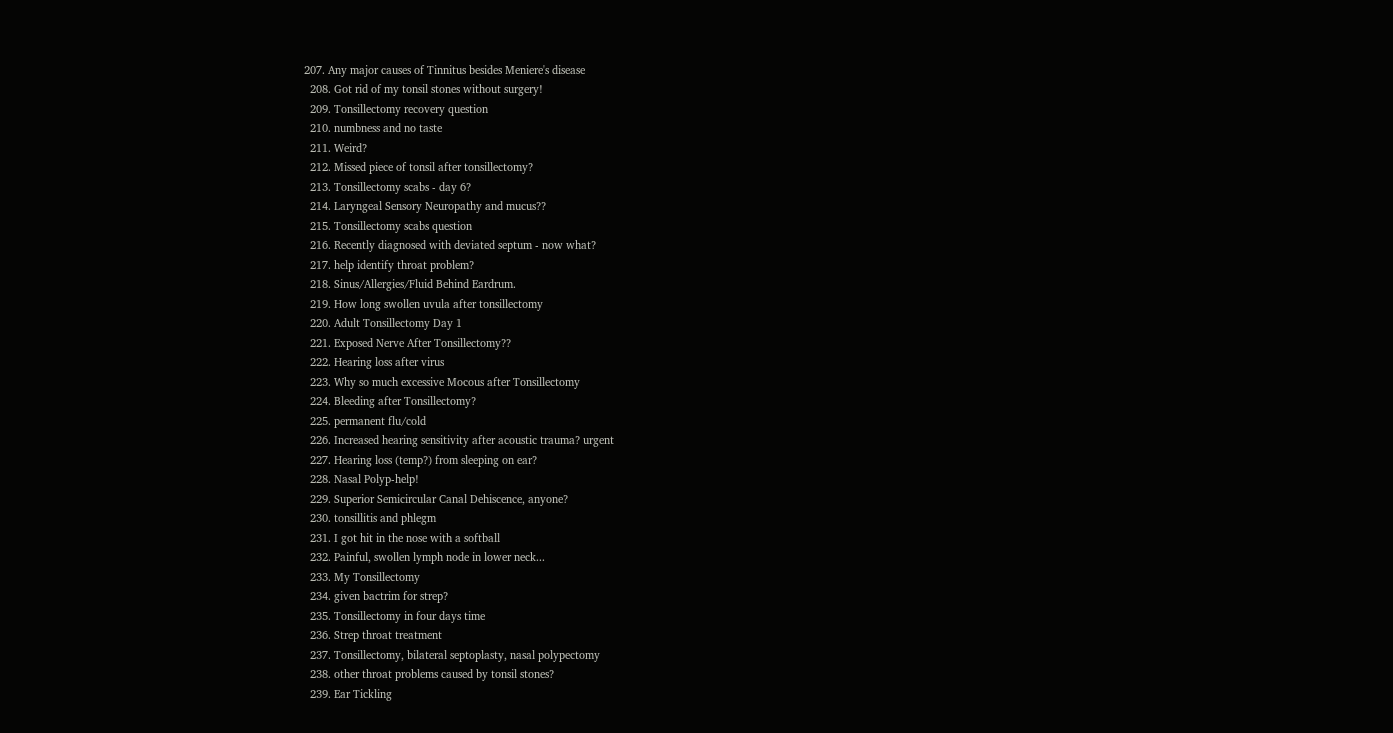207. Any major causes of Tinnitus besides Meniere's disease
  208. Got rid of my tonsil stones without surgery!
  209. Tonsillectomy recovery question
  210. numbness and no taste
  211. Weird?
  212. Missed piece of tonsil after tonsillectomy?
  213. Tonsillectomy scabs - day 6?
  214. Laryngeal Sensory Neuropathy and mucus??
  215. Tonsillectomy scabs question
  216. Recently diagnosed with deviated septum - now what?
  217. help identify throat problem?
  218. Sinus/Allergies/Fluid Behind Eardrum.
  219. How long swollen uvula after tonsillectomy
  220. Adult Tonsillectomy Day 1
  221. Exposed Nerve After Tonsillectomy??
  222. Hearing loss after virus
  223. Why so much excessive Mocous after Tonsillectomy
  224. Bleeding after Tonsillectomy?
  225. permanent flu/cold
  226. Increased hearing sensitivity after acoustic trauma? urgent
  227. Hearing loss (temp?) from sleeping on ear?
  228. Nasal Polyp-help!
  229. Superior Semicircular Canal Dehiscence, anyone?
  230. tonsillitis and phlegm
  231. I got hit in the nose with a softball
  232. Painful, swollen lymph node in lower neck...
  233. My Tonsillectomy
  234. given bactrim for strep?
  235. Tonsillectomy in four days time
  236. Strep throat treatment
  237. Tonsillectomy, bilateral septoplasty, nasal polypectomy
  238. other throat problems caused by tonsil stones?
  239. Ear Tickling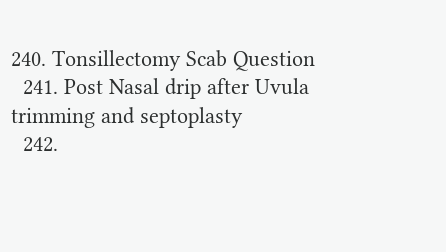240. Tonsillectomy Scab Question
  241. Post Nasal drip after Uvula trimming and septoplasty
  242.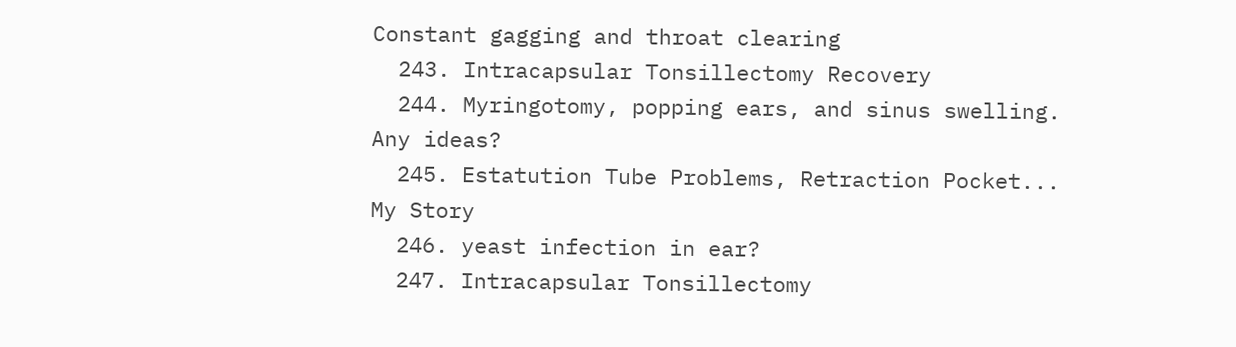Constant gagging and throat clearing
  243. Intracapsular Tonsillectomy Recovery
  244. Myringotomy, popping ears, and sinus swelling. Any ideas?
  245. Estatution Tube Problems, Retraction Pocket... My Story
  246. yeast infection in ear?
  247. Intracapsular Tonsillectomy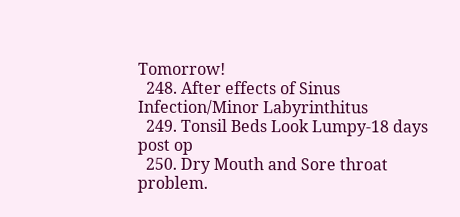Tomorrow!
  248. After effects of Sinus Infection/Minor Labyrinthitus
  249. Tonsil Beds Look Lumpy-18 days post op
  250. Dry Mouth and Sore throat problem.